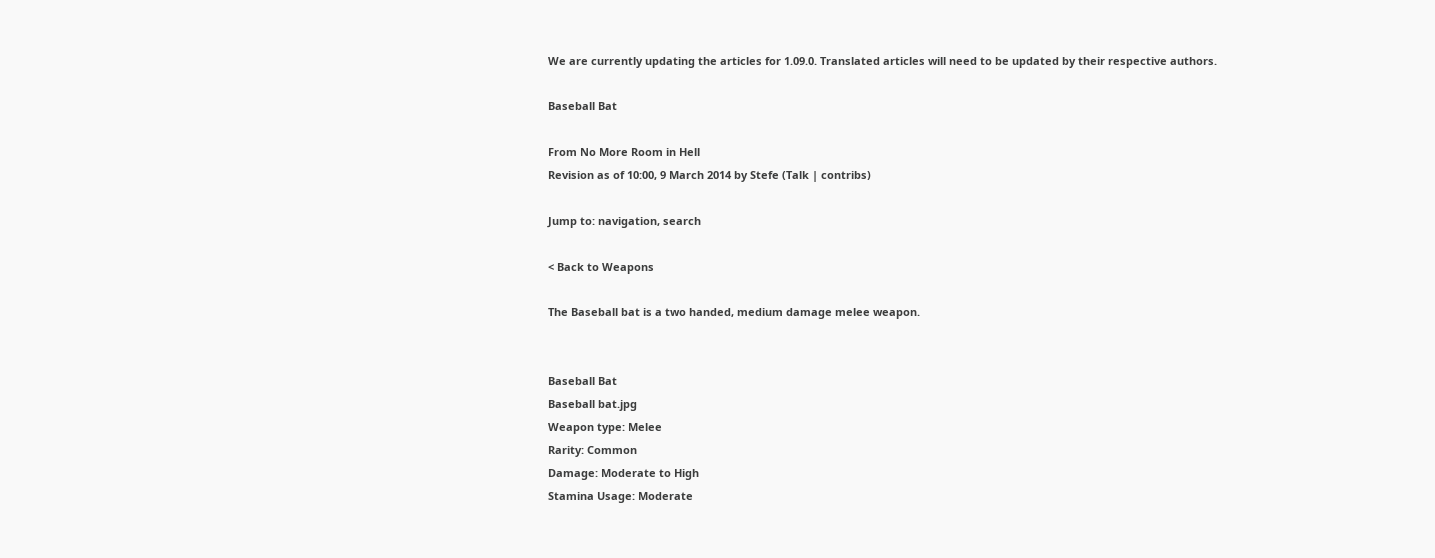We are currently updating the articles for 1.09.0. Translated articles will need to be updated by their respective authors.

Baseball Bat

From No More Room in Hell
Revision as of 10:00, 9 March 2014 by Stefe (Talk | contribs)

Jump to: navigation, search

< Back to Weapons

The Baseball bat is a two handed, medium damage melee weapon.


Baseball Bat
Baseball bat.jpg
Weapon type: Melee
Rarity: Common
Damage: Moderate to High
Stamina Usage: Moderate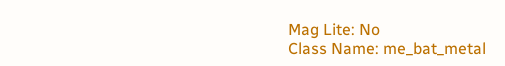Mag Lite: No
Class Name: me_bat_metal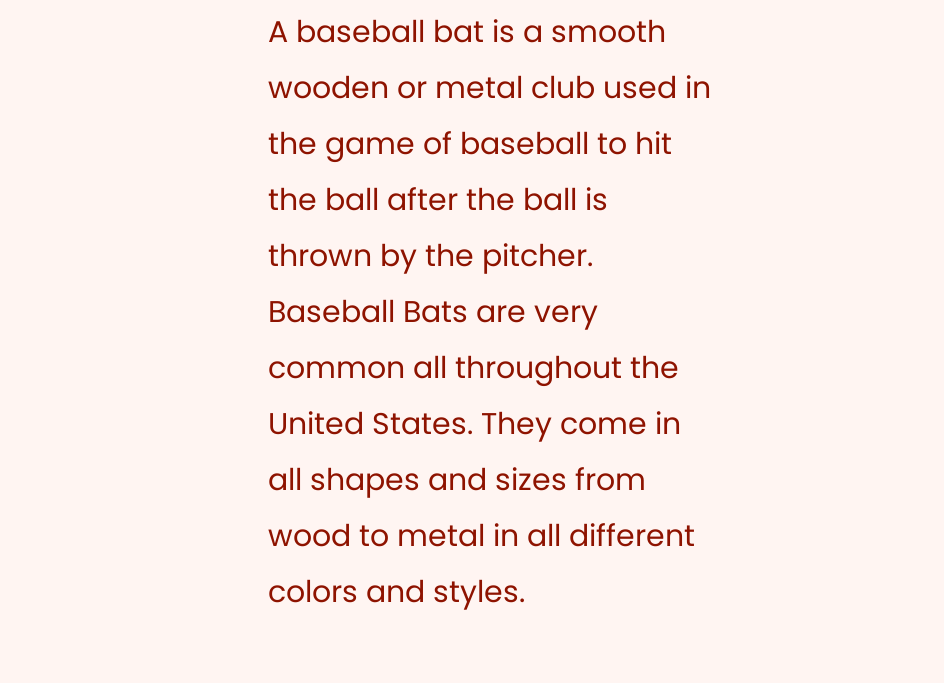A baseball bat is a smooth wooden or metal club used in the game of baseball to hit the ball after the ball is thrown by the pitcher. Baseball Bats are very common all throughout the United States. They come in all shapes and sizes from wood to metal in all different colors and styles.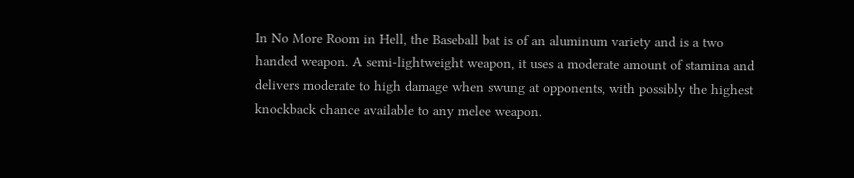In No More Room in Hell, the Baseball bat is of an aluminum variety and is a two handed weapon. A semi-lightweight weapon, it uses a moderate amount of stamina and delivers moderate to high damage when swung at opponents, with possibly the highest knockback chance available to any melee weapon.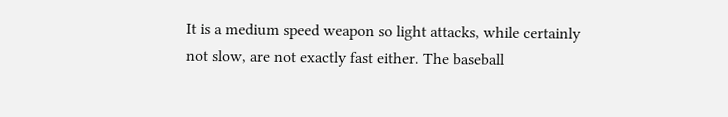It is a medium speed weapon so light attacks, while certainly not slow, are not exactly fast either. The baseball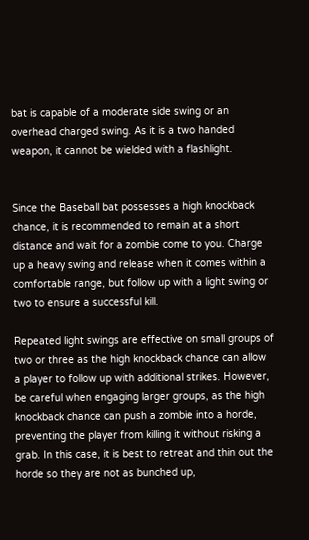bat is capable of a moderate side swing or an overhead charged swing. As it is a two handed weapon, it cannot be wielded with a flashlight.


Since the Baseball bat possesses a high knockback chance, it is recommended to remain at a short distance and wait for a zombie come to you. Charge up a heavy swing and release when it comes within a comfortable range, but follow up with a light swing or two to ensure a successful kill.

Repeated light swings are effective on small groups of two or three as the high knockback chance can allow a player to follow up with additional strikes. However, be careful when engaging larger groups, as the high knockback chance can push a zombie into a horde, preventing the player from killing it without risking a grab. In this case, it is best to retreat and thin out the horde so they are not as bunched up,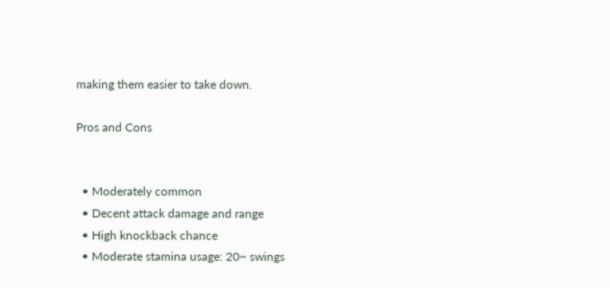making them easier to take down.

Pros and Cons


  • Moderately common
  • Decent attack damage and range
  • High knockback chance
  • Moderate stamina usage: 20~ swings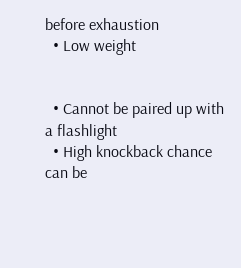before exhaustion
  • Low weight


  • Cannot be paired up with a flashlight
  • High knockback chance can be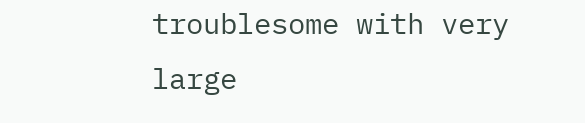troublesome with very large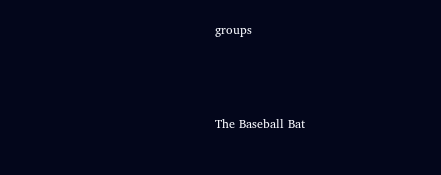groups



The Baseball Bat